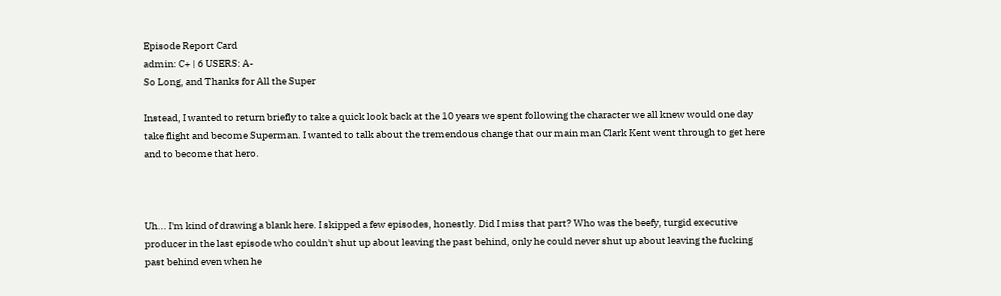Episode Report Card
admin: C+ | 6 USERS: A-
So Long, and Thanks for All the Super

Instead, I wanted to return briefly to take a quick look back at the 10 years we spent following the character we all knew would one day take flight and become Superman. I wanted to talk about the tremendous change that our main man Clark Kent went through to get here and to become that hero.



Uh... I'm kind of drawing a blank here. I skipped a few episodes, honestly. Did I miss that part? Who was the beefy, turgid executive producer in the last episode who couldn't shut up about leaving the past behind, only he could never shut up about leaving the fucking past behind even when he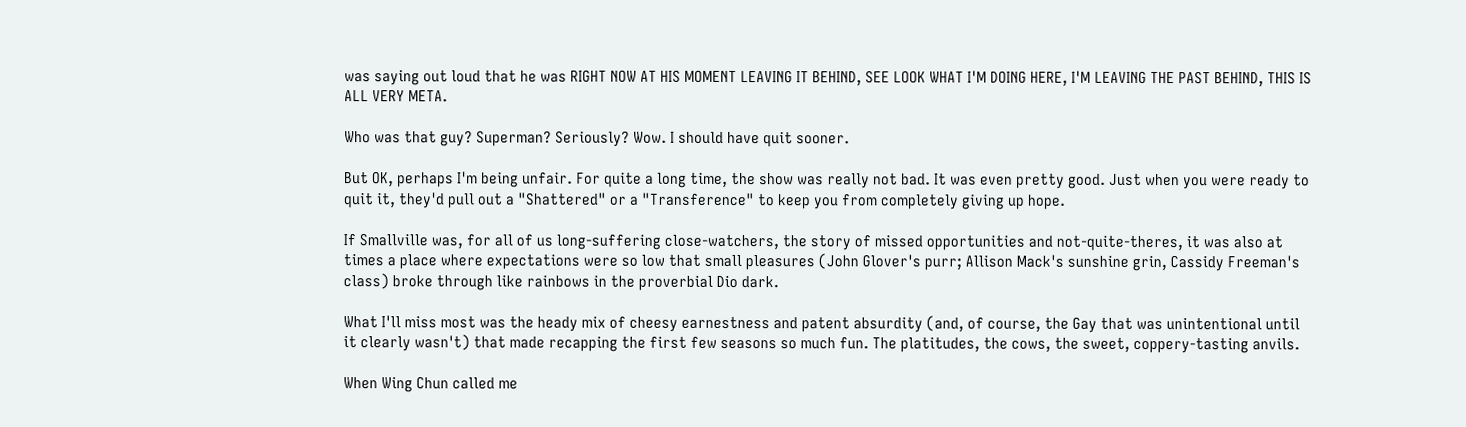was saying out loud that he was RIGHT NOW AT HIS MOMENT LEAVING IT BEHIND, SEE LOOK WHAT I'M DOING HERE, I'M LEAVING THE PAST BEHIND, THIS IS ALL VERY META.

Who was that guy? Superman? Seriously? Wow. I should have quit sooner.

But OK, perhaps I'm being unfair. For quite a long time, the show was really not bad. It was even pretty good. Just when you were ready to quit it, they'd pull out a "Shattered" or a "Transference" to keep you from completely giving up hope.

If Smallville was, for all of us long-suffering close-watchers, the story of missed opportunities and not-quite-theres, it was also at times a place where expectations were so low that small pleasures (John Glover's purr; Allison Mack's sunshine grin, Cassidy Freeman's class) broke through like rainbows in the proverbial Dio dark.

What I'll miss most was the heady mix of cheesy earnestness and patent absurdity (and, of course, the Gay that was unintentional until it clearly wasn't) that made recapping the first few seasons so much fun. The platitudes, the cows, the sweet, coppery-tasting anvils.

When Wing Chun called me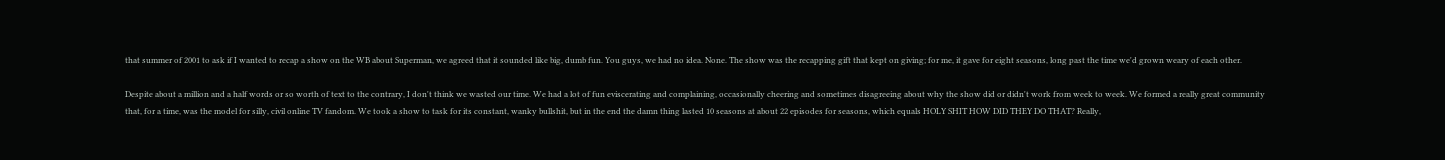that summer of 2001 to ask if I wanted to recap a show on the WB about Superman, we agreed that it sounded like big, dumb fun. You guys, we had no idea. None. The show was the recapping gift that kept on giving; for me, it gave for eight seasons, long past the time we'd grown weary of each other.

Despite about a million and a half words or so worth of text to the contrary, I don't think we wasted our time. We had a lot of fun eviscerating and complaining, occasionally cheering and sometimes disagreeing about why the show did or didn't work from week to week. We formed a really great community that, for a time, was the model for silly, civil online TV fandom. We took a show to task for its constant, wanky bullshit, but in the end the damn thing lasted 10 seasons at about 22 episodes for seasons, which equals HOLY SHIT HOW DID THEY DO THAT? Really,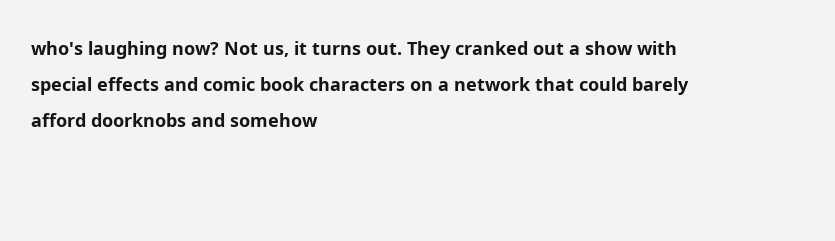who's laughing now? Not us, it turns out. They cranked out a show with special effects and comic book characters on a network that could barely afford doorknobs and somehow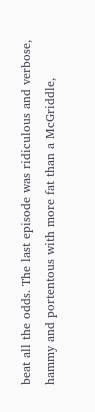beat all the odds. The last episode was ridiculous and verbose, hammy and portentous with more fat than a McGriddle,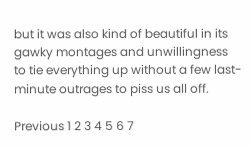but it was also kind of beautiful in its gawky montages and unwillingness to tie everything up without a few last-minute outrages to piss us all off.

Previous 1 2 3 4 5 6 7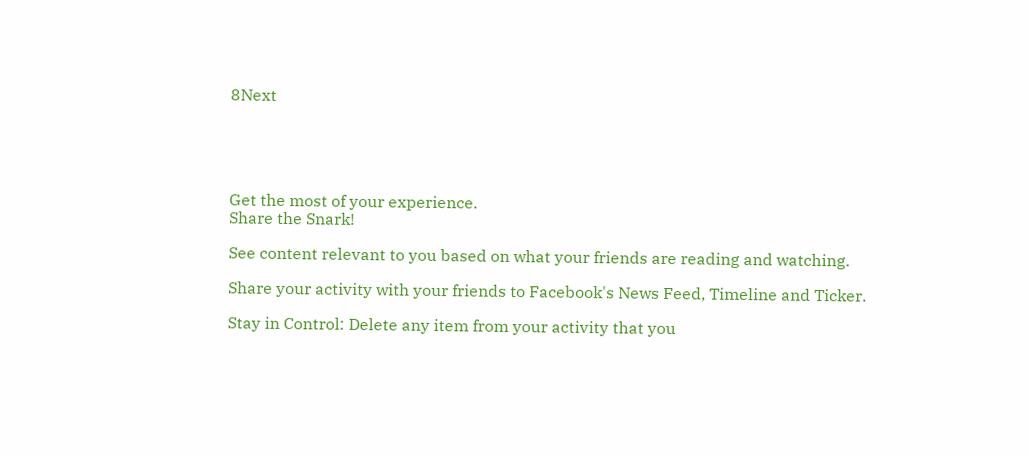8Next





Get the most of your experience.
Share the Snark!

See content relevant to you based on what your friends are reading and watching.

Share your activity with your friends to Facebook's News Feed, Timeline and Ticker.

Stay in Control: Delete any item from your activity that you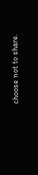choose not to share.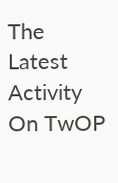The Latest Activity On TwOP